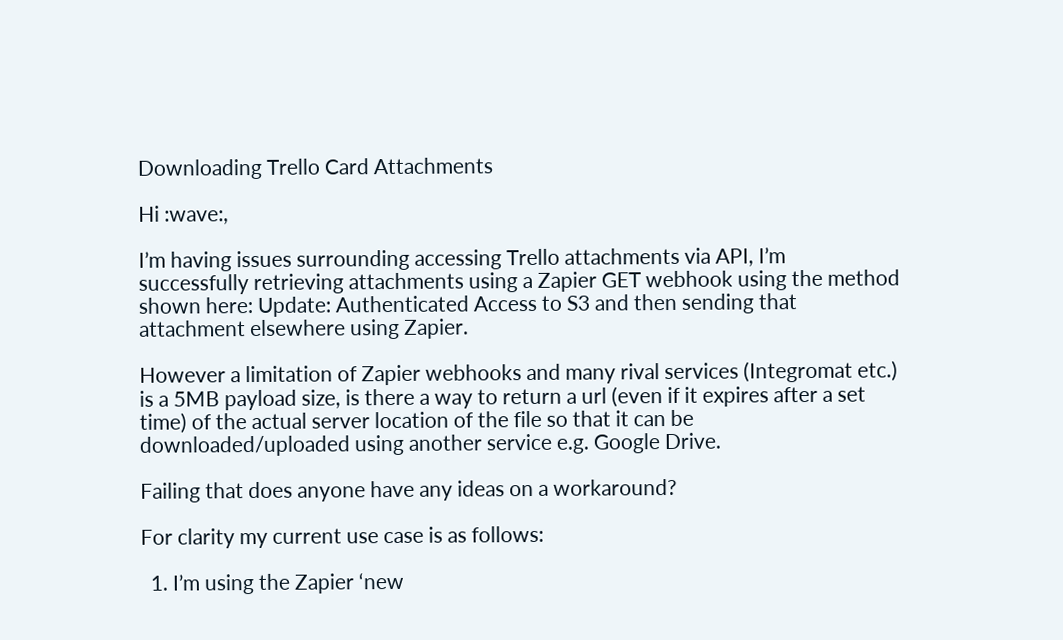Downloading Trello Card Attachments

Hi :wave:,

I’m having issues surrounding accessing Trello attachments via API, I’m successfully retrieving attachments using a Zapier GET webhook using the method shown here: Update: Authenticated Access to S3 and then sending that attachment elsewhere using Zapier.

However a limitation of Zapier webhooks and many rival services (Integromat etc.) is a 5MB payload size, is there a way to return a url (even if it expires after a set time) of the actual server location of the file so that it can be downloaded/uploaded using another service e.g. Google Drive.

Failing that does anyone have any ideas on a workaround?

For clarity my current use case is as follows:

  1. I’m using the Zapier ‘new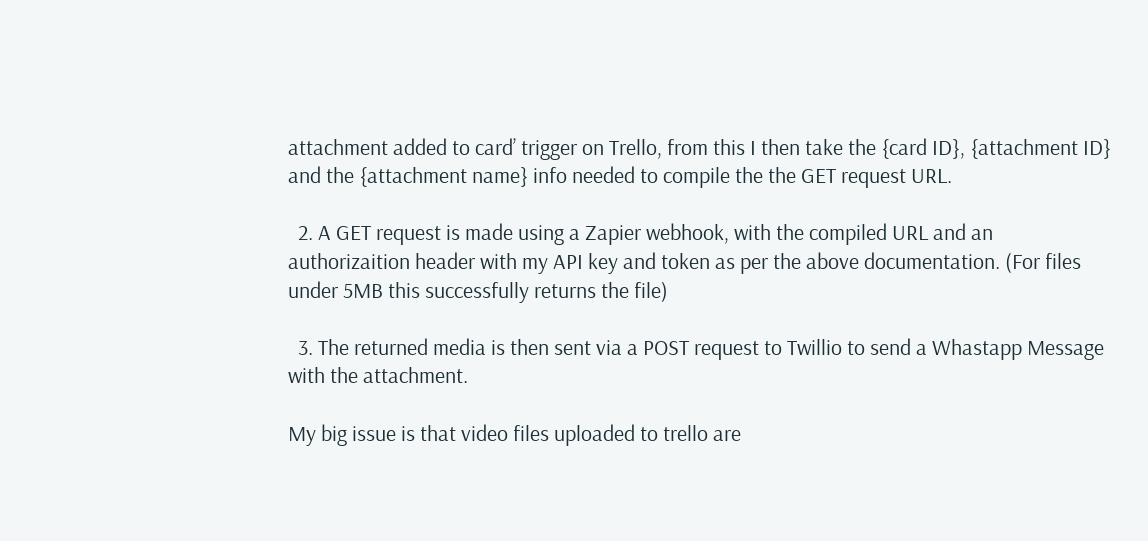attachment added to card’ trigger on Trello, from this I then take the {card ID}, {attachment ID} and the {attachment name} info needed to compile the the GET request URL.

  2. A GET request is made using a Zapier webhook, with the compiled URL and an authorizaition header with my API key and token as per the above documentation. (For files under 5MB this successfully returns the file)

  3. The returned media is then sent via a POST request to Twillio to send a Whastapp Message with the attachment.

My big issue is that video files uploaded to trello are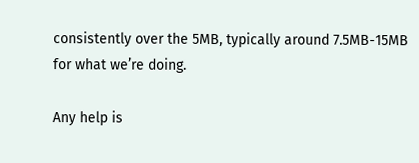consistently over the 5MB, typically around 7.5MB-15MB for what we’re doing.

Any help is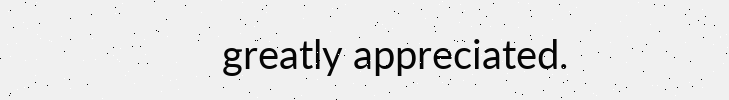greatly appreciated.